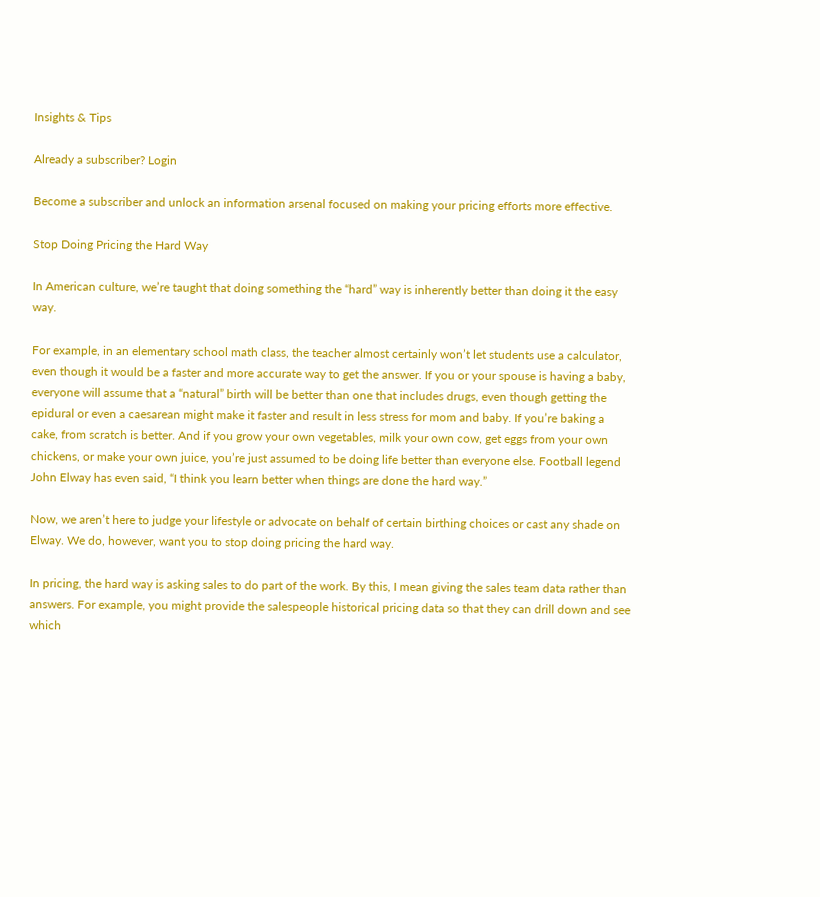Insights & Tips

Already a subscriber? Login

Become a subscriber and unlock an information arsenal focused on making your pricing efforts more effective.

Stop Doing Pricing the Hard Way

In American culture, we’re taught that doing something the “hard” way is inherently better than doing it the easy way.

For example, in an elementary school math class, the teacher almost certainly won’t let students use a calculator, even though it would be a faster and more accurate way to get the answer. If you or your spouse is having a baby, everyone will assume that a “natural” birth will be better than one that includes drugs, even though getting the epidural or even a caesarean might make it faster and result in less stress for mom and baby. If you’re baking a cake, from scratch is better. And if you grow your own vegetables, milk your own cow, get eggs from your own chickens, or make your own juice, you’re just assumed to be doing life better than everyone else. Football legend John Elway has even said, “I think you learn better when things are done the hard way.”

Now, we aren’t here to judge your lifestyle or advocate on behalf of certain birthing choices or cast any shade on Elway. We do, however, want you to stop doing pricing the hard way.

In pricing, the hard way is asking sales to do part of the work. By this, I mean giving the sales team data rather than answers. For example, you might provide the salespeople historical pricing data so that they can drill down and see which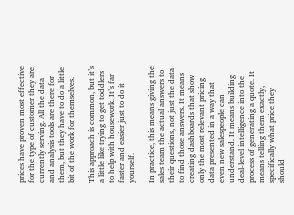prices have proven most effective for the type of customer they are currently serving. All the data and analysis tools are there for them, but they have to do a little bit of the work for themselves.

This approach is common, but it’s a little like trying to get toddlers to help with housework. It’s far faster and easier just to do it yourself.

In practice, this means giving the sales team the actual answers to their questions, not just the data to find those answers. It means creating dashboards that show only the most relevant pricing data presented in a way that even new salespeople can understand. It means building deal-level intelligence into the process of generating a quote. It means telling them exactly, specifically what price they should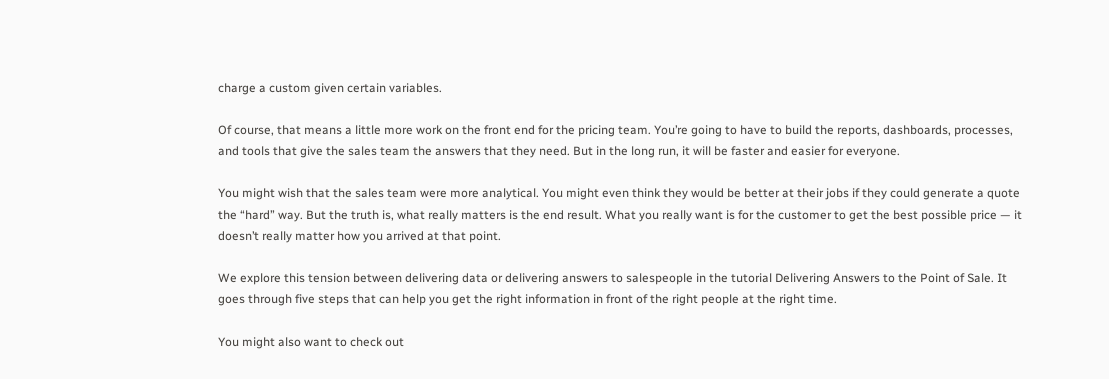charge a custom given certain variables.

Of course, that means a little more work on the front end for the pricing team. You’re going to have to build the reports, dashboards, processes, and tools that give the sales team the answers that they need. But in the long run, it will be faster and easier for everyone.

You might wish that the sales team were more analytical. You might even think they would be better at their jobs if they could generate a quote the “hard” way. But the truth is, what really matters is the end result. What you really want is for the customer to get the best possible price — it doesn’t really matter how you arrived at that point.

We explore this tension between delivering data or delivering answers to salespeople in the tutorial Delivering Answers to the Point of Sale. It goes through five steps that can help you get the right information in front of the right people at the right time.

You might also want to check out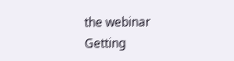the webinar Getting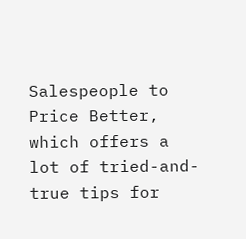Salespeople to Price Better, which offers a lot of tried-and-true tips for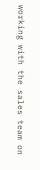working with the sales team on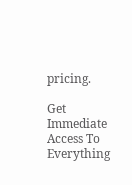pricing.

Get Immediate Access To Everything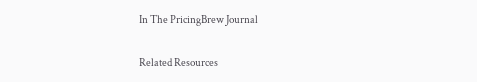In The PricingBrew Journal

Related Resources